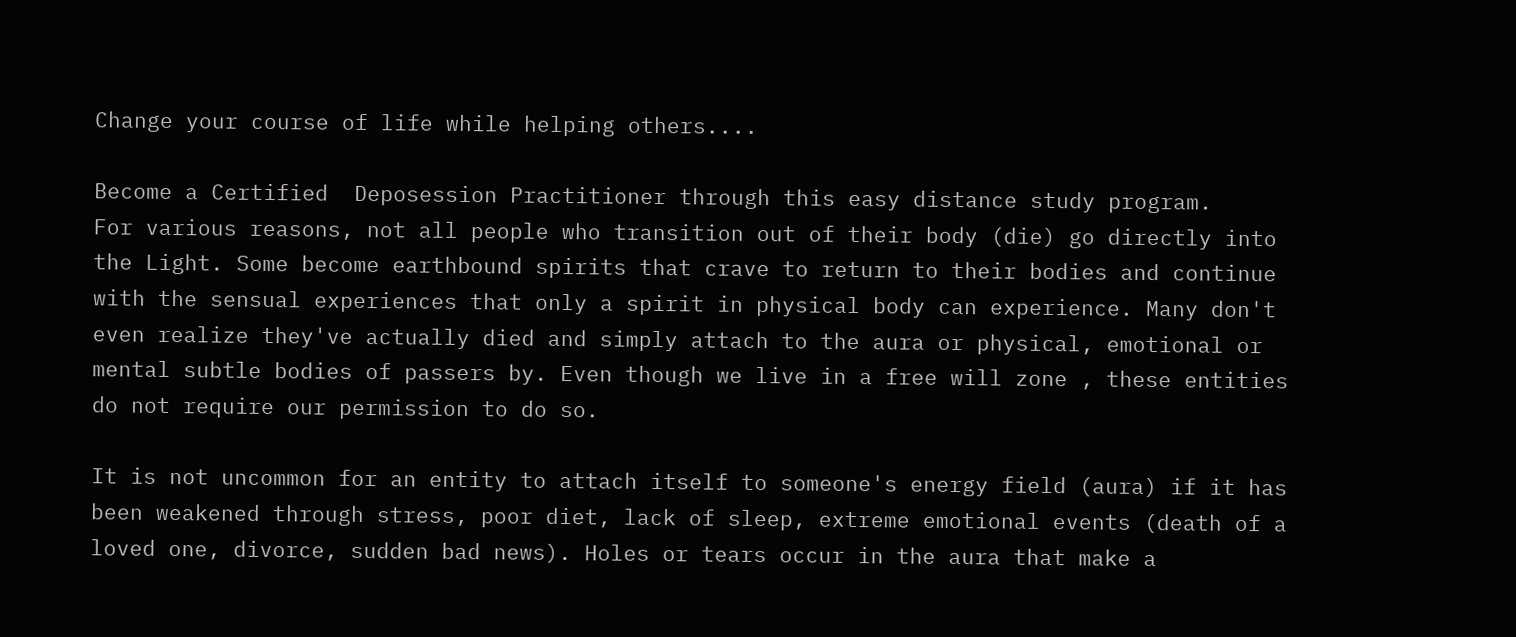Change your course of life while helping others....

Become a Certified  Deposession Practitioner through this easy distance study program.
For various reasons, not all people who transition out of their body (die) go directly into the Light. Some become earthbound spirits that crave to return to their bodies and continue with the sensual experiences that only a spirit in physical body can experience. Many don't even realize they've actually died and simply attach to the aura or physical, emotional or mental subtle bodies of passers by. Even though we live in a free will zone , these entities do not require our permission to do so.

It is not uncommon for an entity to attach itself to someone's energy field (aura) if it has been weakened through stress, poor diet, lack of sleep, extreme emotional events (death of a loved one, divorce, sudden bad news). Holes or tears occur in the aura that make a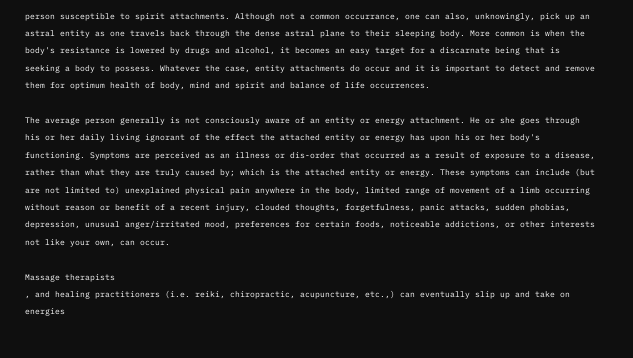person susceptible to spirit attachments. Although not a common occurrance, one can also, unknowingly, pick up an astral entity as one travels back through the dense astral plane to their sleeping body. More common is when the body's resistance is lowered by drugs and alcohol, it becomes an easy target for a discarnate being that is seeking a body to possess. Whatever the case, entity attachments do occur and it is important to detect and remove them for optimum health of body, mind and spirit and balance of life occurrences.

The average person generally is not consciously aware of an entity or energy attachment. He or she goes through his or her daily living ignorant of the effect the attached entity or energy has upon his or her body's functioning. Symptoms are perceived as an illness or dis-order that occurred as a result of exposure to a disease, rather than what they are truly caused by; which is the attached entity or energy. These symptoms can include (but are not limited to) unexplained physical pain anywhere in the body, limited range of movement of a limb occurring without reason or benefit of a recent injury, clouded thoughts, forgetfulness, panic attacks, sudden phobias, depression, unusual anger/irritated mood, preferences for certain foods, noticeable addictions, or other interests not like your own, can occur.

Massage therapists
, and healing practitioners (i.e. reiki, chiropractic, acupuncture, etc.,) can eventually slip up and take on energies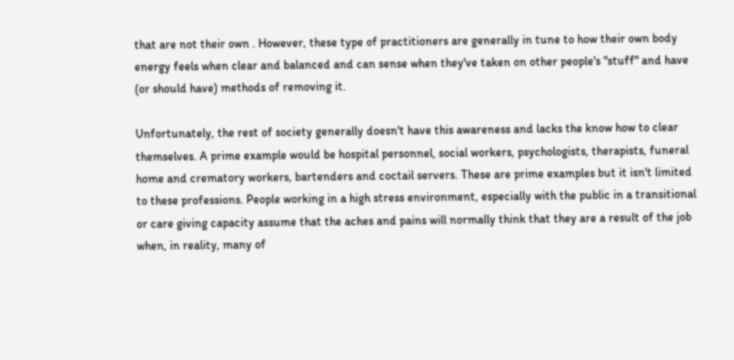that are not their own . However, these type of practitioners are generally in tune to how their own body energy feels when clear and balanced and can sense when they've taken on other people's "stuff" and have (or should have) methods of removing it.

Unfortunately, the rest of society generally doesn't have this awareness and lacks the know how to clear themselves. A prime example would be hospital personnel, social workers, psychologists, therapists, funeral home and crematory workers, bartenders and coctail servers. These are prime examples but it isn't limited to these professions. People working in a high stress environment, especially with the public in a transitional or care giving capacity assume that the aches and pains will normally think that they are a result of the job when, in reality, many of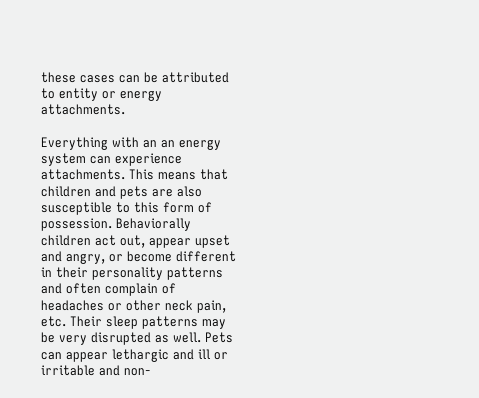these cases can be attributed to entity or energy attachments.

Everything with an an energy system can experience attachments. This means that children and pets are also susceptible to this form of possession. Behaviorally children act out, appear upset and angry, or become different in their personality patterns and often complain of headaches or other neck pain, etc. Their sleep patterns may be very disrupted as well. Pets can appear lethargic and ill or irritable and non-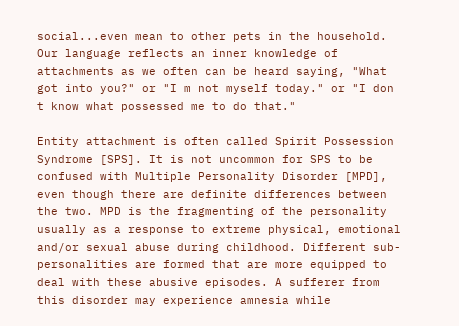social...even mean to other pets in the household. Our language reflects an inner knowledge of attachments as we often can be heard saying, "What got into you?" or "I m not myself today." or "I don t know what possessed me to do that."

Entity attachment is often called Spirit Possession Syndrome [SPS]. It is not uncommon for SPS to be confused with Multiple Personality Disorder [MPD], even though there are definite differences between the two. MPD is the fragmenting of the personality usually as a response to extreme physical, emotional and/or sexual abuse during childhood. Different sub-personalities are formed that are more equipped to deal with these abusive episodes. A sufferer from this disorder may experience amnesia while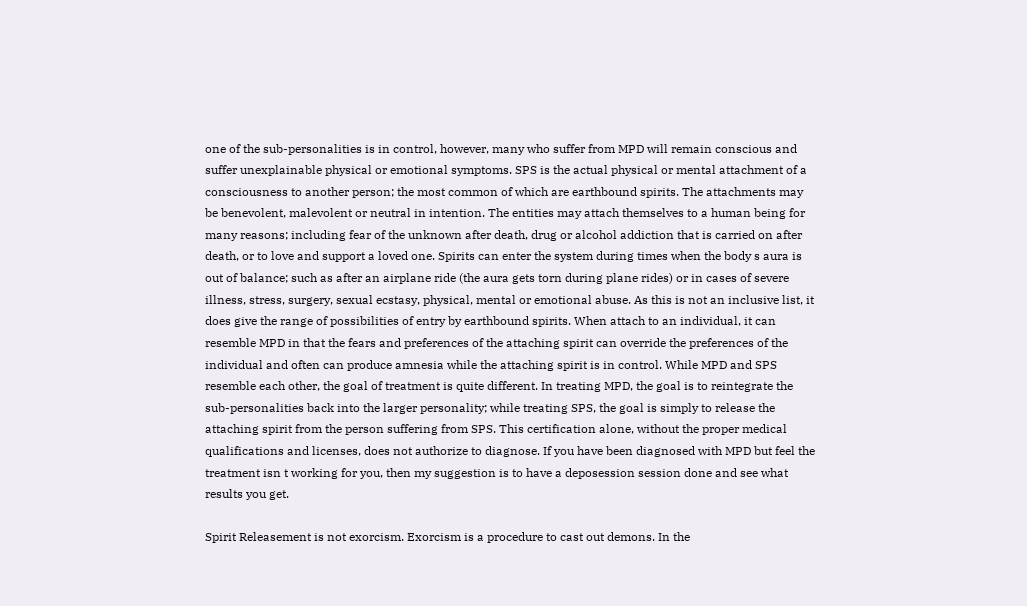one of the sub-personalities is in control, however, many who suffer from MPD will remain conscious and suffer unexplainable physical or emotional symptoms. SPS is the actual physical or mental attachment of a consciousness to another person; the most common of which are earthbound spirits. The attachments may be benevolent, malevolent or neutral in intention. The entities may attach themselves to a human being for many reasons; including fear of the unknown after death, drug or alcohol addiction that is carried on after death, or to love and support a loved one. Spirits can enter the system during times when the body s aura is out of balance; such as after an airplane ride (the aura gets torn during plane rides) or in cases of severe illness, stress, surgery, sexual ecstasy, physical, mental or emotional abuse. As this is not an inclusive list, it does give the range of possibilities of entry by earthbound spirits. When attach to an individual, it can resemble MPD in that the fears and preferences of the attaching spirit can override the preferences of the individual and often can produce amnesia while the attaching spirit is in control. While MPD and SPS resemble each other, the goal of treatment is quite different. In treating MPD, the goal is to reintegrate the sub-personalities back into the larger personality; while treating SPS, the goal is simply to release the attaching spirit from the person suffering from SPS. This certification alone, without the proper medical qualifications and licenses, does not authorize to diagnose. If you have been diagnosed with MPD but feel the treatment isn t working for you, then my suggestion is to have a deposession session done and see what results you get.

Spirit Releasement is not exorcism. Exorcism is a procedure to cast out demons. In the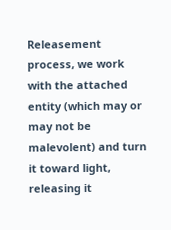Releasement process, we work with the attached entity (which may or may not be malevolent) and turn it toward light, releasing it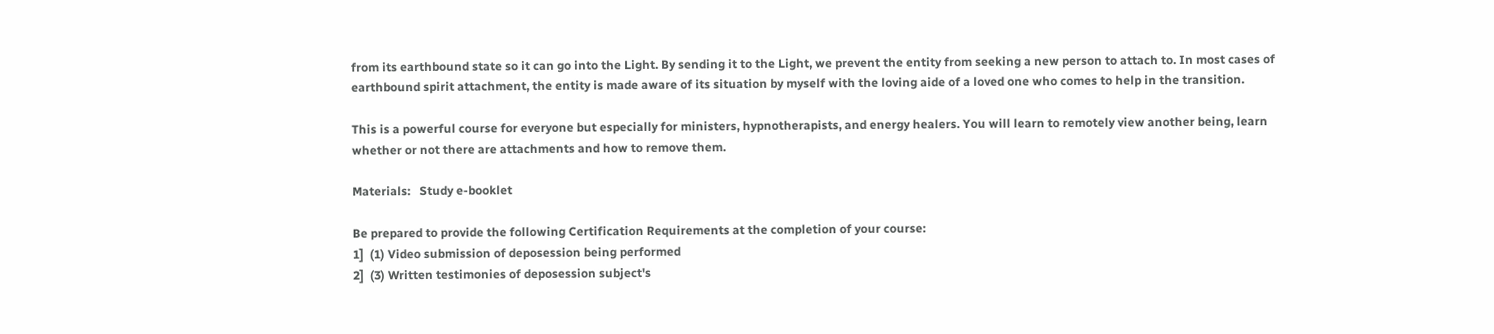from its earthbound state so it can go into the Light. By sending it to the Light, we prevent the entity from seeking a new person to attach to. In most cases of earthbound spirit attachment, the entity is made aware of its situation by myself with the loving aide of a loved one who comes to help in the transition.

This is a powerful course for everyone but especially for ministers, hypnotherapists, and energy healers. You will learn to remotely view another being, learn whether or not there are attachments and how to remove them.

Materials:   Study e-booklet

Be prepared to provide the following Certification Requirements at the completion of your course:
1]  (1) Video submission of deposession being performed
2]  (3) Written testimonies of deposession subject's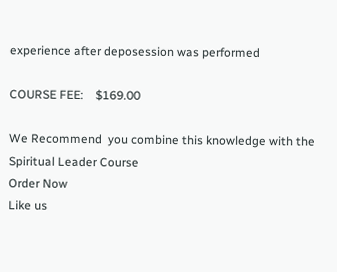experience after deposession was performed

COURSE FEE:    $169.00

We Recommend  you combine this knowledge with the
Spiritual Leader Course
Order Now
Like us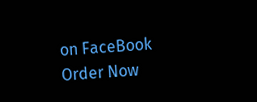on FaceBook
Order Now